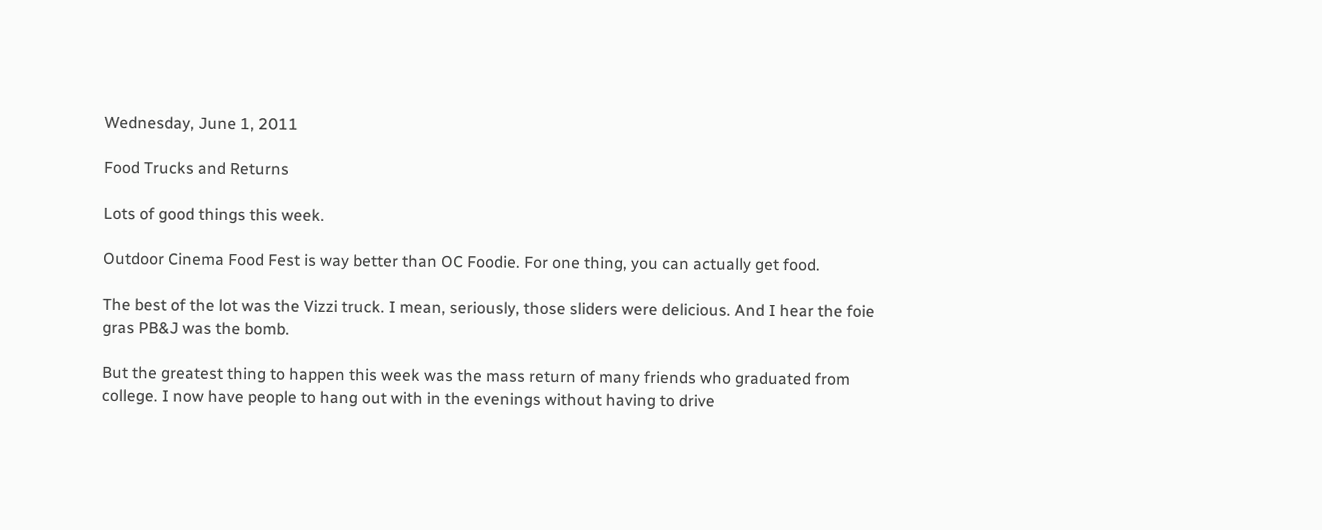Wednesday, June 1, 2011

Food Trucks and Returns

Lots of good things this week.

Outdoor Cinema Food Fest is way better than OC Foodie. For one thing, you can actually get food.

The best of the lot was the Vizzi truck. I mean, seriously, those sliders were delicious. And I hear the foie gras PB&J was the bomb.

But the greatest thing to happen this week was the mass return of many friends who graduated from college. I now have people to hang out with in the evenings without having to drive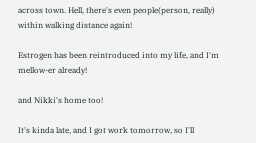across town. Hell, there's even people(person, really) within walking distance again!

Estrogen has been reintroduced into my life, and I'm mellow-er already!

and Nikki's home too!

It's kinda late, and I got work tomorrow, so I'll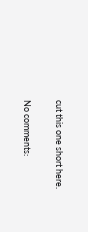cut this one short here.

No comments: